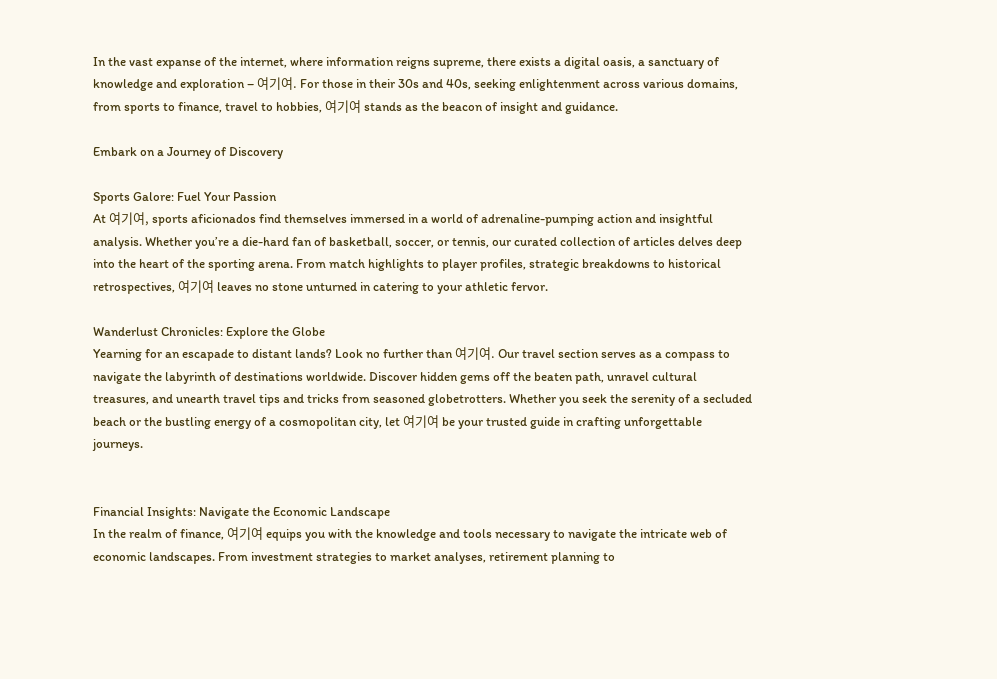In the vast expanse of the internet, where information reigns supreme, there exists a digital oasis, a sanctuary of knowledge and exploration – 여기여. For those in their 30s and 40s, seeking enlightenment across various domains, from sports to finance, travel to hobbies, 여기여 stands as the beacon of insight and guidance.

Embark on a Journey of Discovery

Sports Galore: Fuel Your Passion
At 여기여, sports aficionados find themselves immersed in a world of adrenaline-pumping action and insightful analysis. Whether you’re a die-hard fan of basketball, soccer, or tennis, our curated collection of articles delves deep into the heart of the sporting arena. From match highlights to player profiles, strategic breakdowns to historical retrospectives, 여기여 leaves no stone unturned in catering to your athletic fervor.

Wanderlust Chronicles: Explore the Globe
Yearning for an escapade to distant lands? Look no further than 여기여. Our travel section serves as a compass to navigate the labyrinth of destinations worldwide. Discover hidden gems off the beaten path, unravel cultural treasures, and unearth travel tips and tricks from seasoned globetrotters. Whether you seek the serenity of a secluded beach or the bustling energy of a cosmopolitan city, let 여기여 be your trusted guide in crafting unforgettable journeys.


Financial Insights: Navigate the Economic Landscape
In the realm of finance, 여기여 equips you with the knowledge and tools necessary to navigate the intricate web of economic landscapes. From investment strategies to market analyses, retirement planning to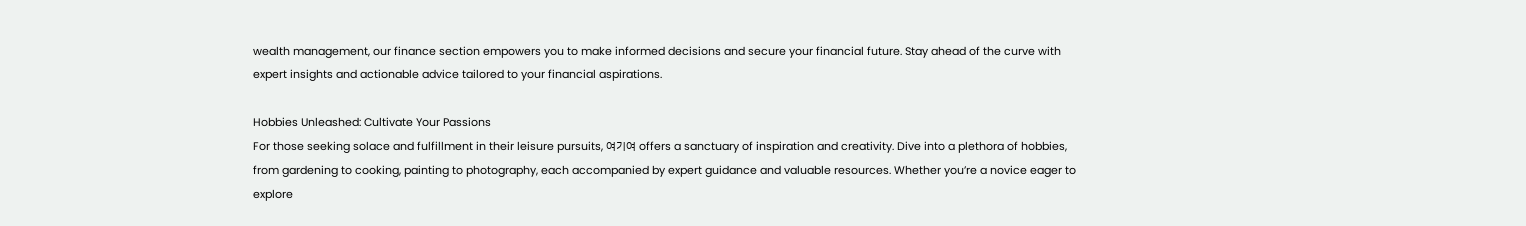wealth management, our finance section empowers you to make informed decisions and secure your financial future. Stay ahead of the curve with expert insights and actionable advice tailored to your financial aspirations.

Hobbies Unleashed: Cultivate Your Passions
For those seeking solace and fulfillment in their leisure pursuits, 여기여 offers a sanctuary of inspiration and creativity. Dive into a plethora of hobbies, from gardening to cooking, painting to photography, each accompanied by expert guidance and valuable resources. Whether you’re a novice eager to explore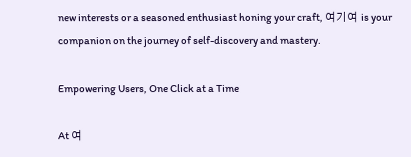new interests or a seasoned enthusiast honing your craft, 여기여 is your companion on the journey of self-discovery and mastery.

Empowering Users, One Click at a Time

At 여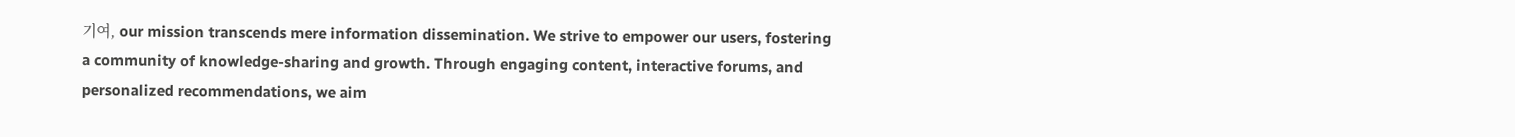기여, our mission transcends mere information dissemination. We strive to empower our users, fostering a community of knowledge-sharing and growth. Through engaging content, interactive forums, and personalized recommendations, we aim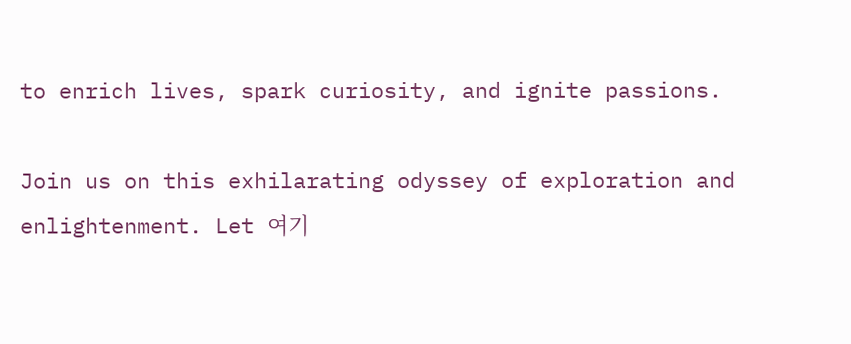to enrich lives, spark curiosity, and ignite passions.

Join us on this exhilarating odyssey of exploration and enlightenment. Let 여기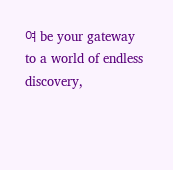여 be your gateway to a world of endless discovery,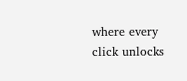where every click unlocks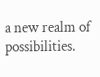a new realm of possibilities.